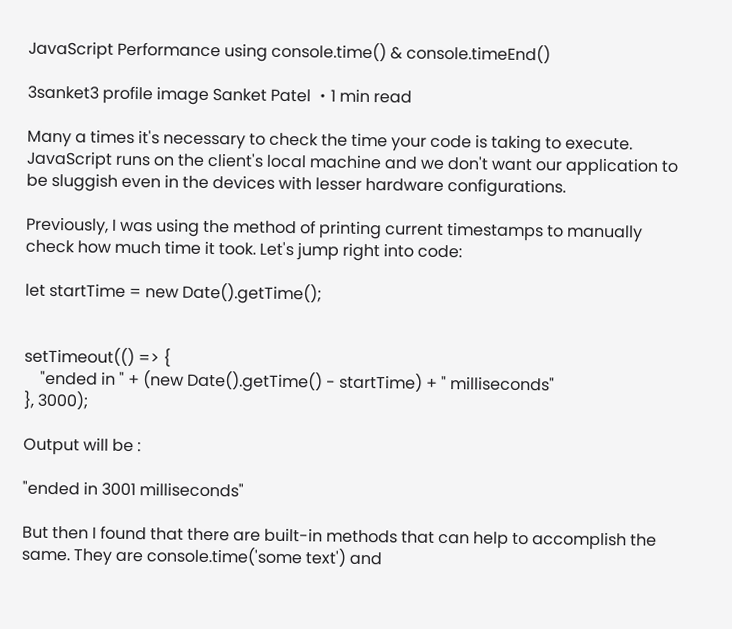JavaScript Performance using console.time() & console.timeEnd()

3sanket3 profile image Sanket Patel ・1 min read

Many a times it's necessary to check the time your code is taking to execute. JavaScript runs on the client's local machine and we don't want our application to be sluggish even in the devices with lesser hardware configurations.

Previously, I was using the method of printing current timestamps to manually check how much time it took. Let's jump right into code:

let startTime = new Date().getTime();


setTimeout(() => {
    "ended in " + (new Date().getTime() - startTime) + " milliseconds"
}, 3000);

Output will be :

"ended in 3001 milliseconds"

But then I found that there are built-in methods that can help to accomplish the same. They are console.time('some text') and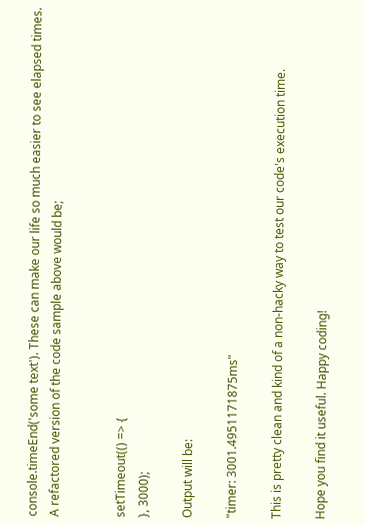console.timeEnd('some text'). These can make our life so much easier to see elapsed times. A refactored version of the code sample above would be;


setTimeout(() => {
}, 3000);

Output will be:

"timer: 3001.4951171875ms"

This is pretty clean and kind of a non-hacky way to test our code's execution time.

Hope you find it useful. Happy coding!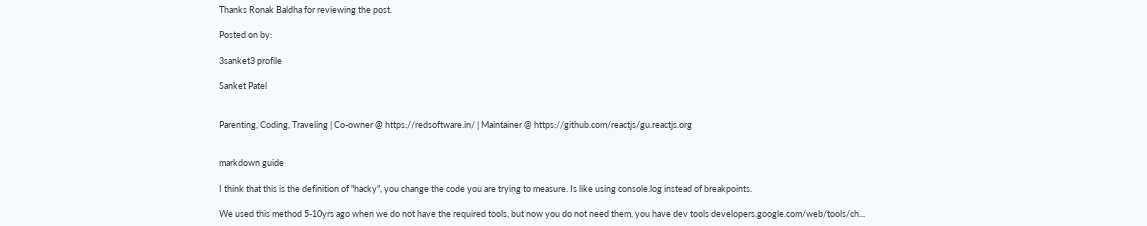Thanks Ronak Baldha for reviewing the post.

Posted on by:

3sanket3 profile

Sanket Patel


Parenting, Coding, Traveling | Co-owner @ https://redsoftware.in/ | Maintainer @ https://github.com/reactjs/gu.reactjs.org


markdown guide

I think that this is the definition of "hacky", you change the code you are trying to measure. Is like using console.log instead of breakpoints.

We used this method 5-10yrs ago when we do not have the required tools, but now you do not need them, you have dev tools developers.google.com/web/tools/ch...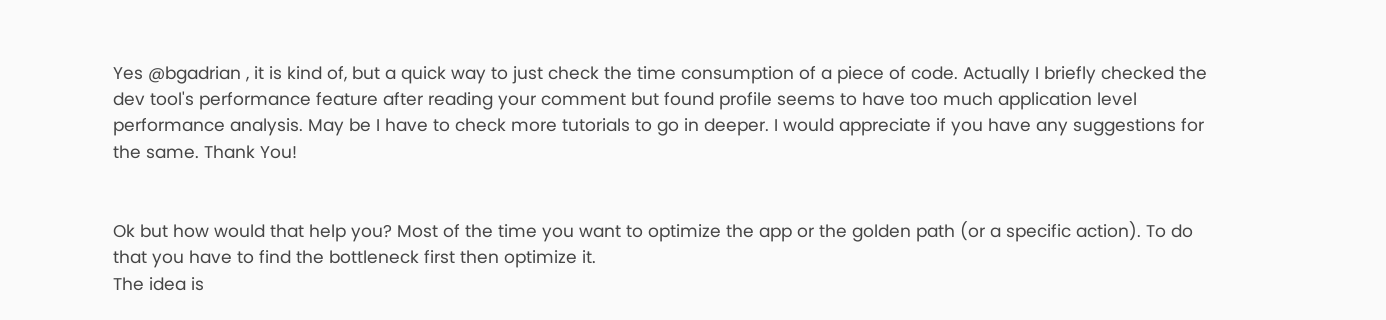Yes @bgadrian , it is kind of, but a quick way to just check the time consumption of a piece of code. Actually I briefly checked the dev tool's performance feature after reading your comment but found profile seems to have too much application level performance analysis. May be I have to check more tutorials to go in deeper. I would appreciate if you have any suggestions for the same. Thank You!


Ok but how would that help you? Most of the time you want to optimize the app or the golden path (or a specific action). To do that you have to find the bottleneck first then optimize it.
The idea is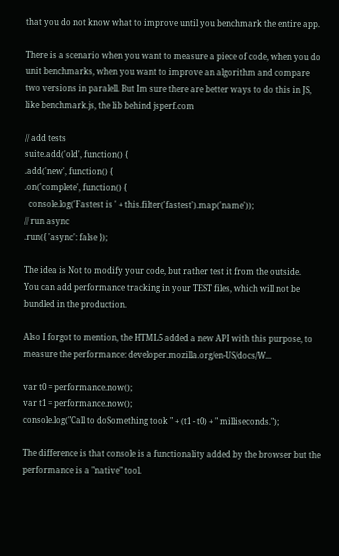that you do not know what to improve until you benchmark the entire app.

There is a scenario when you want to measure a piece of code, when you do unit benchmarks, when you want to improve an algorithm and compare two versions in paralell. But Im sure there are better ways to do this in JS, like benchmark.js, the lib behind jsperf.com

// add tests
suite.add('old', function() {
.add('new', function() {
.on('complete', function() {
  console.log('Fastest is ' + this.filter('fastest').map('name'));
// run async
.run({ 'async': false });

The idea is Not to modify your code, but rather test it from the outside.
You can add performance tracking in your TEST files, which will not be bundled in the production.

Also I forgot to mention, the HTML5 added a new API with this purpose, to measure the performance: developer.mozilla.org/en-US/docs/W...

var t0 = performance.now();
var t1 = performance.now();
console.log("Call to doSomething took " + (t1 - t0) + " milliseconds.");

The difference is that console is a functionality added by the browser but the performance is a "native" tool.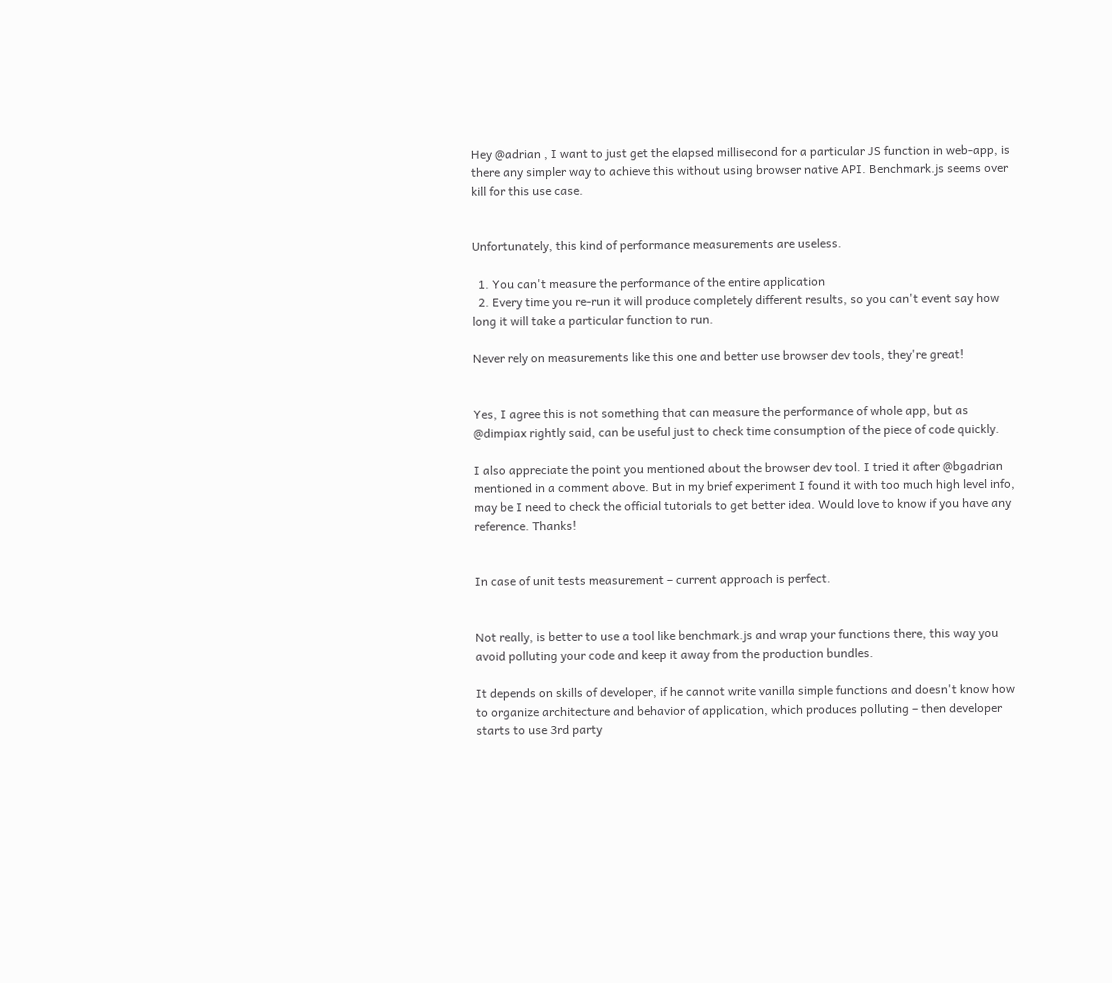Hey @adrian , I want to just get the elapsed millisecond for a particular JS function in web-app, is there any simpler way to achieve this without using browser native API. Benchmark.js seems over kill for this use case.


Unfortunately, this kind of performance measurements are useless.

  1. You can't measure the performance of the entire application
  2. Every time you re-run it will produce completely different results, so you can't event say how long it will take a particular function to run.

Never rely on measurements like this one and better use browser dev tools, they're great!


Yes, I agree this is not something that can measure the performance of whole app, but as @dimpiax rightly said, can be useful just to check time consumption of the piece of code quickly.

I also appreciate the point you mentioned about the browser dev tool. I tried it after @bgadrian mentioned in a comment above. But in my brief experiment I found it with too much high level info, may be I need to check the official tutorials to get better idea. Would love to know if you have any reference. Thanks!


In case of unit tests measurement – current approach is perfect.


Not really, is better to use a tool like benchmark.js and wrap your functions there, this way you avoid polluting your code and keep it away from the production bundles.

It depends on skills of developer, if he cannot write vanilla simple functions and doesn't know how to organize architecture and behavior of application, which produces polluting – then developer starts to use 3rd party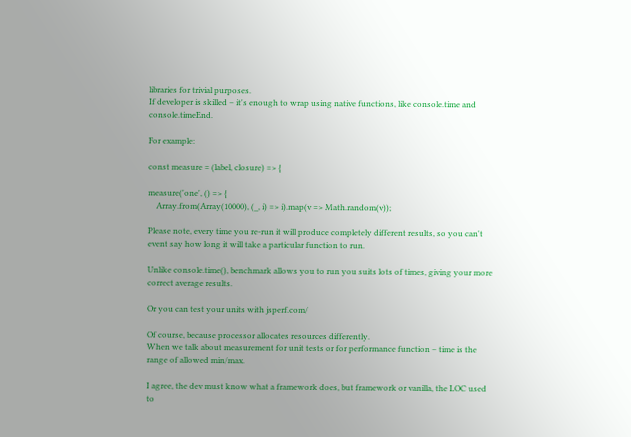libraries for trivial purposes.
If developer is skilled – it's enough to wrap using native functions, like console.time and console.timeEnd.

For example:

const measure = (label, closure) => {

measure('one', () => {
    Array.from(Array(10000), (_, i) => i).map(v => Math.random(v));

Please note, every time you re-run it will produce completely different results, so you can't event say how long it will take a particular function to run.

Unlike console.time(), benchmark allows you to run you suits lots of times, giving your more correct average results.

Or you can test your units with jsperf.com/

Of course, because processor allocates resources differently.
When we talk about measurement for unit tests or for performance function – time is the range of allowed min/max.

I agree, the dev must know what a framework does, but framework or vanilla, the LOC used to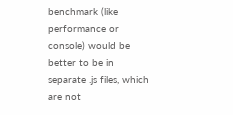benchmark (like performance or console) would be better to be in separate .js files, which are not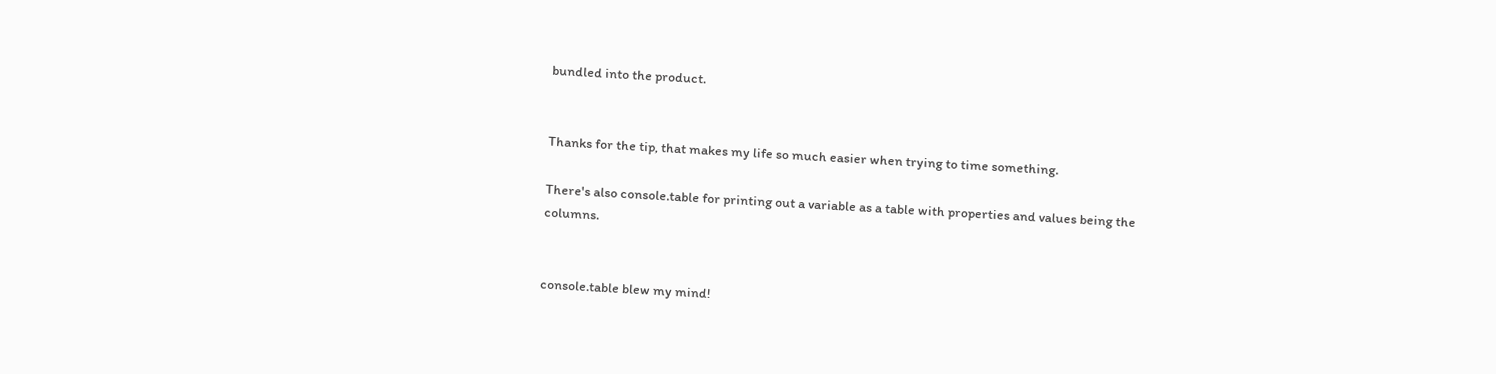bundled into the product.


Thanks for the tip, that makes my life so much easier when trying to time something.

There's also console.table for printing out a variable as a table with properties and values being the columns.


console.table blew my mind!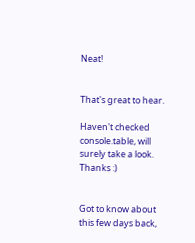Neat!


That's great to hear.

Haven't checked console.table, will surely take a look. Thanks :)


Got to know about this few days back,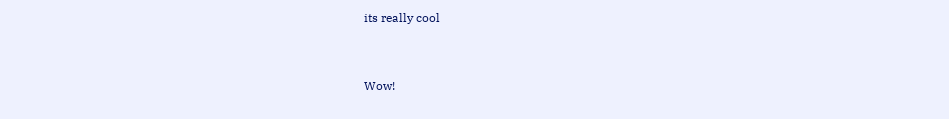its really cool


Wow!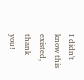I didn't know this existed, thank you!